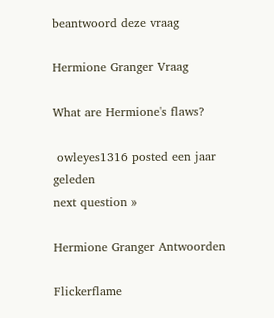beantwoord deze vraag

Hermione Granger Vraag

What are Hermione's flaws?

 owleyes1316 posted een jaar geleden
next question »

Hermione Granger Antwoorden

Flickerflame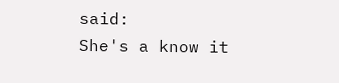said:
She's a know it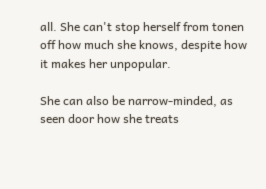all. She can't stop herself from tonen off how much she knows, despite how it makes her unpopular.

She can also be narrow-minded, as seen door how she treats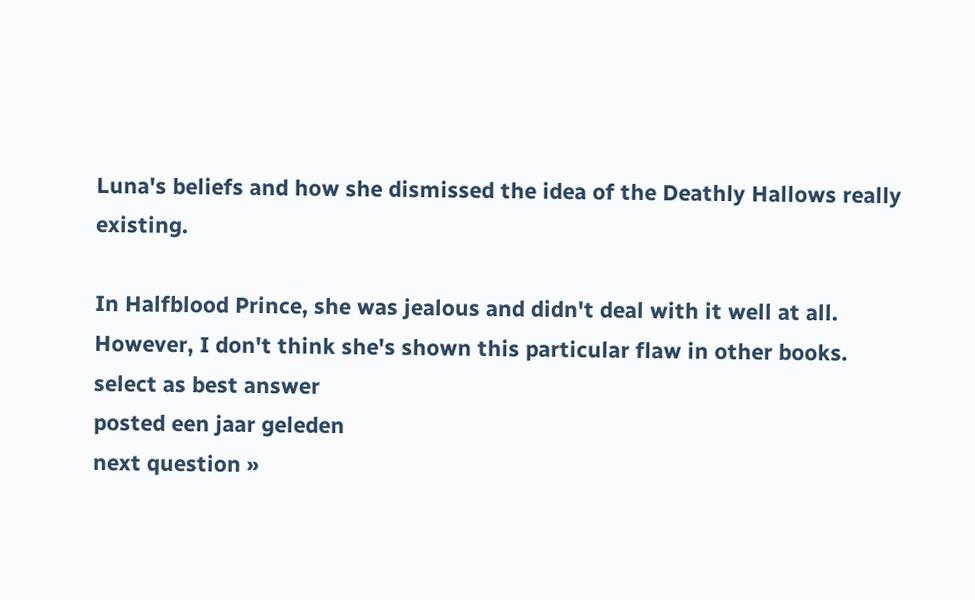Luna's beliefs and how she dismissed the idea of the Deathly Hallows really existing.

In Halfblood Prince, she was jealous and didn't deal with it well at all. However, I don't think she's shown this particular flaw in other books.
select as best answer
posted een jaar geleden
next question »